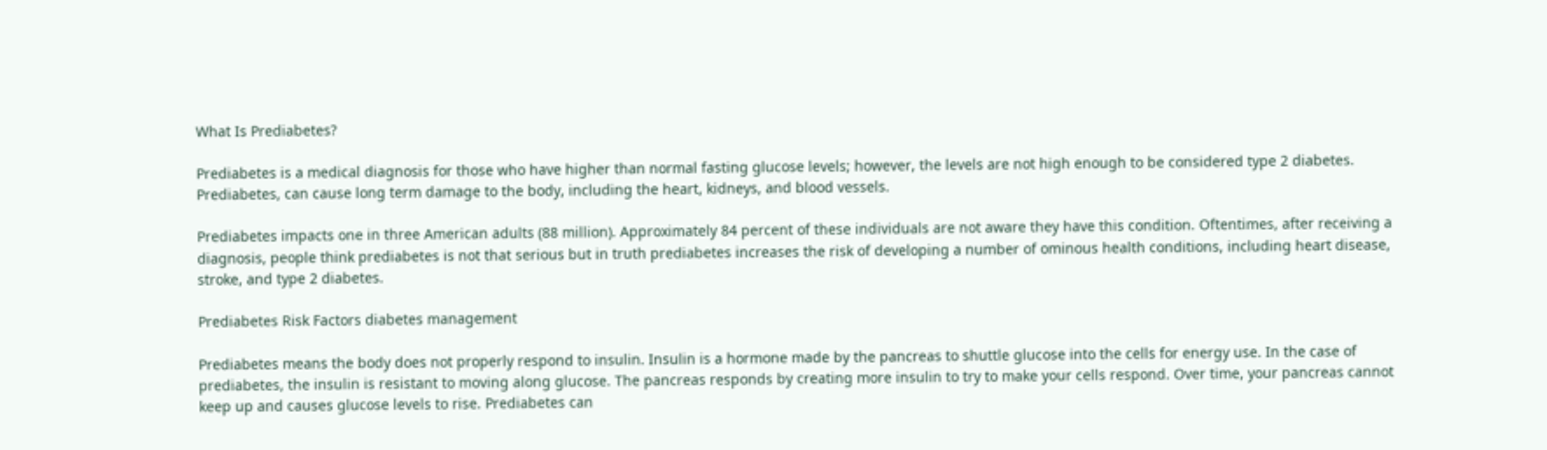What Is Prediabetes?

Prediabetes is a medical diagnosis for those who have higher than normal fasting glucose levels; however, the levels are not high enough to be considered type 2 diabetes. Prediabetes, can cause long term damage to the body, including the heart, kidneys, and blood vessels.

Prediabetes impacts one in three American adults (88 million). Approximately 84 percent of these individuals are not aware they have this condition. Oftentimes, after receiving a diagnosis, people think prediabetes is not that serious but in truth prediabetes increases the risk of developing a number of ominous health conditions, including heart disease, stroke, and type 2 diabetes.

Prediabetes Risk Factors diabetes management

Prediabetes means the body does not properly respond to insulin. Insulin is a hormone made by the pancreas to shuttle glucose into the cells for energy use. In the case of prediabetes, the insulin is resistant to moving along glucose. The pancreas responds by creating more insulin to try to make your cells respond. Over time, your pancreas cannot keep up and causes glucose levels to rise. Prediabetes can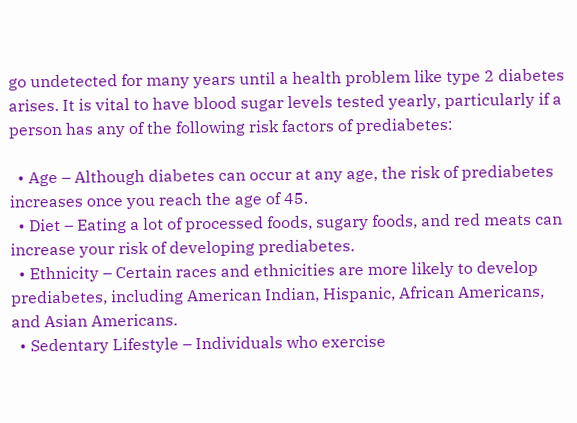go undetected for many years until a health problem like type 2 diabetes arises. It is vital to have blood sugar levels tested yearly, particularly if a person has any of the following risk factors of prediabetes:

  • Age – Although diabetes can occur at any age, the risk of prediabetes increases once you reach the age of 45.
  • Diet – Eating a lot of processed foods, sugary foods, and red meats can increase your risk of developing prediabetes.
  • Ethnicity – Certain races and ethnicities are more likely to develop prediabetes, including American Indian, Hispanic, African Americans, and Asian Americans.
  • Sedentary Lifestyle – Individuals who exercise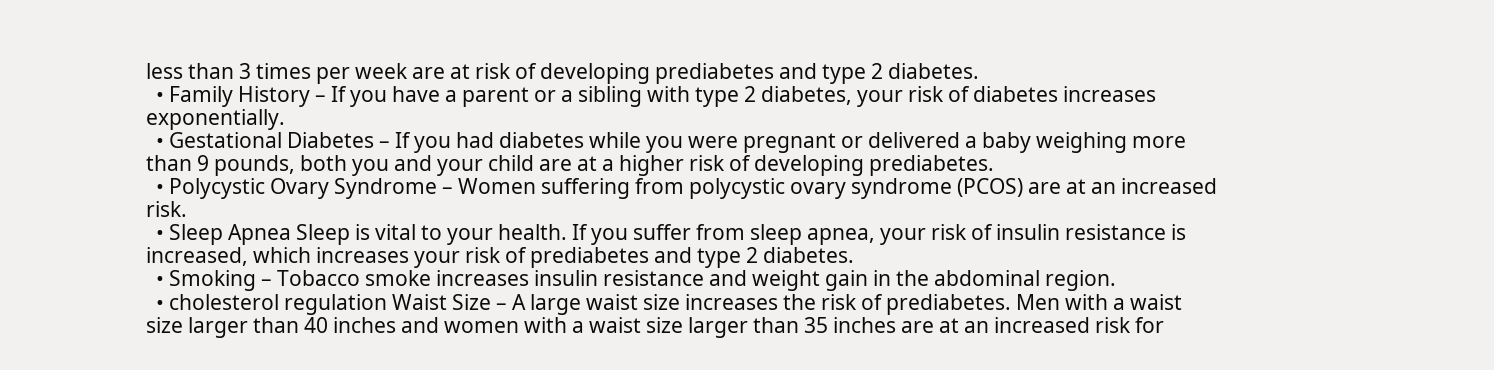less than 3 times per week are at risk of developing prediabetes and type 2 diabetes.
  • Family History – If you have a parent or a sibling with type 2 diabetes, your risk of diabetes increases exponentially.
  • Gestational Diabetes – If you had diabetes while you were pregnant or delivered a baby weighing more than 9 pounds, both you and your child are at a higher risk of developing prediabetes.
  • Polycystic Ovary Syndrome – Women suffering from polycystic ovary syndrome (PCOS) are at an increased risk.
  • Sleep Apnea Sleep is vital to your health. If you suffer from sleep apnea, your risk of insulin resistance is increased, which increases your risk of prediabetes and type 2 diabetes.
  • Smoking – Tobacco smoke increases insulin resistance and weight gain in the abdominal region.
  • cholesterol regulation Waist Size – A large waist size increases the risk of prediabetes. Men with a waist size larger than 40 inches and women with a waist size larger than 35 inches are at an increased risk for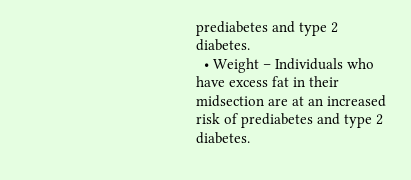prediabetes and type 2 diabetes.
  • Weight – Individuals who have excess fat in their midsection are at an increased risk of prediabetes and type 2 diabetes.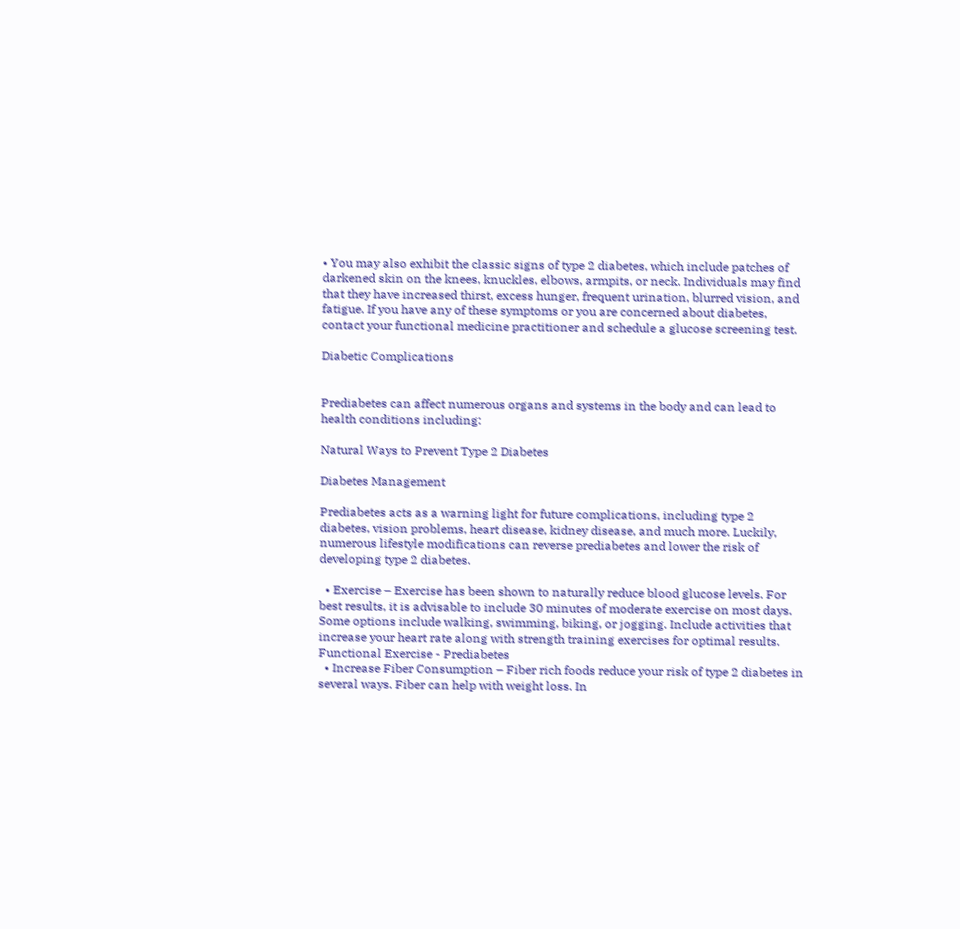• You may also exhibit the classic signs of type 2 diabetes, which include patches of darkened skin on the knees, knuckles, elbows, armpits, or neck. Individuals may find that they have increased thirst, excess hunger, frequent urination, blurred vision, and fatigue. If you have any of these symptoms or you are concerned about diabetes, contact your functional medicine practitioner and schedule a glucose screening test.

Diabetic Complications


Prediabetes can affect numerous organs and systems in the body and can lead to health conditions including:

Natural Ways to Prevent Type 2 Diabetes

Diabetes Management

Prediabetes acts as a warning light for future complications, including type 2 diabetes, vision problems, heart disease, kidney disease, and much more. Luckily, numerous lifestyle modifications can reverse prediabetes and lower the risk of developing type 2 diabetes.

  • Exercise – Exercise has been shown to naturally reduce blood glucose levels. For best results, it is advisable to include 30 minutes of moderate exercise on most days. Some options include walking, swimming, biking, or jogging. Include activities that increase your heart rate along with strength training exercises for optimal results. Functional Exercise - Prediabetes
  • Increase Fiber Consumption – Fiber rich foods reduce your risk of type 2 diabetes in several ways. Fiber can help with weight loss. In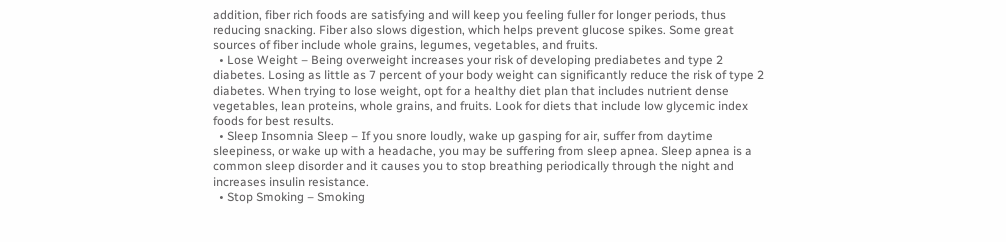addition, fiber rich foods are satisfying and will keep you feeling fuller for longer periods, thus reducing snacking. Fiber also slows digestion, which helps prevent glucose spikes. Some great sources of fiber include whole grains, legumes, vegetables, and fruits.
  • Lose Weight – Being overweight increases your risk of developing prediabetes and type 2 diabetes. Losing as little as 7 percent of your body weight can significantly reduce the risk of type 2 diabetes. When trying to lose weight, opt for a healthy diet plan that includes nutrient dense vegetables, lean proteins, whole grains, and fruits. Look for diets that include low glycemic index foods for best results.
  • Sleep Insomnia Sleep – If you snore loudly, wake up gasping for air, suffer from daytime sleepiness, or wake up with a headache, you may be suffering from sleep apnea. Sleep apnea is a common sleep disorder and it causes you to stop breathing periodically through the night and increases insulin resistance.
  • Stop Smoking – Smoking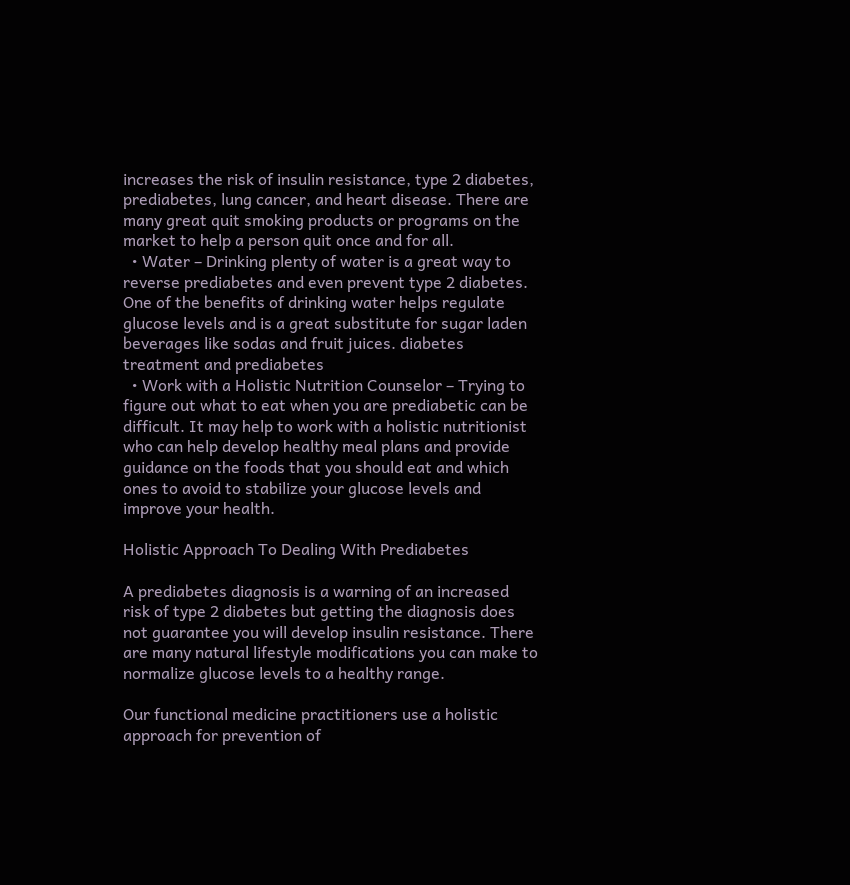increases the risk of insulin resistance, type 2 diabetes, prediabetes, lung cancer, and heart disease. There are many great quit smoking products or programs on the market to help a person quit once and for all.
  • Water – Drinking plenty of water is a great way to reverse prediabetes and even prevent type 2 diabetes. One of the benefits of drinking water helps regulate glucose levels and is a great substitute for sugar laden beverages like sodas and fruit juices. diabetes treatment and prediabetes
  • Work with a Holistic Nutrition Counselor – Trying to figure out what to eat when you are prediabetic can be difficult. It may help to work with a holistic nutritionist who can help develop healthy meal plans and provide guidance on the foods that you should eat and which ones to avoid to stabilize your glucose levels and improve your health.

Holistic Approach To Dealing With Prediabetes

A prediabetes diagnosis is a warning of an increased risk of type 2 diabetes but getting the diagnosis does not guarantee you will develop insulin resistance. There are many natural lifestyle modifications you can make to normalize glucose levels to a healthy range.

Our functional medicine practitioners use a holistic approach for prevention of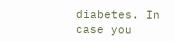diabetes. In case you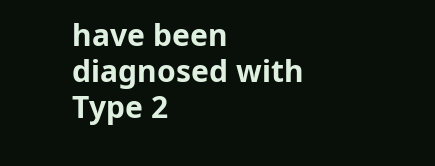have been diagnosed with Type 2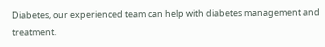Diabetes, our experienced team can help with diabetes management and treatment.